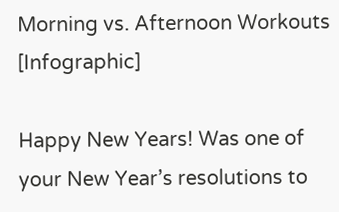Morning vs. Afternoon Workouts [Infographic]

Happy New Years! Was one of your New Year’s resolutions to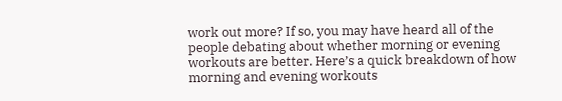work out more? If so, you may have heard all of the people debating about whether morning or evening workouts are better. Here’s a quick breakdown of how morning and evening workouts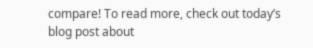compare! To read more, check out today’s blog post about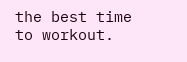the best time to workout.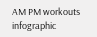AM PM workouts infographic